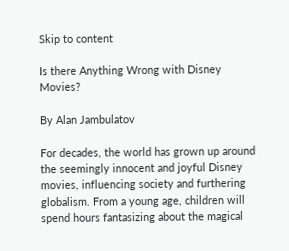Skip to content

Is there Anything Wrong with Disney Movies?

By Alan Jambulatov

For decades, the world has grown up around the seemingly innocent and joyful Disney movies, influencing society and furthering globalism. From a young age, children will spend hours fantasizing about the magical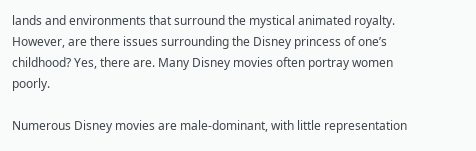lands and environments that surround the mystical animated royalty. However, are there issues surrounding the Disney princess of one’s childhood? Yes, there are. Many Disney movies often portray women poorly.

Numerous Disney movies are male-dominant, with little representation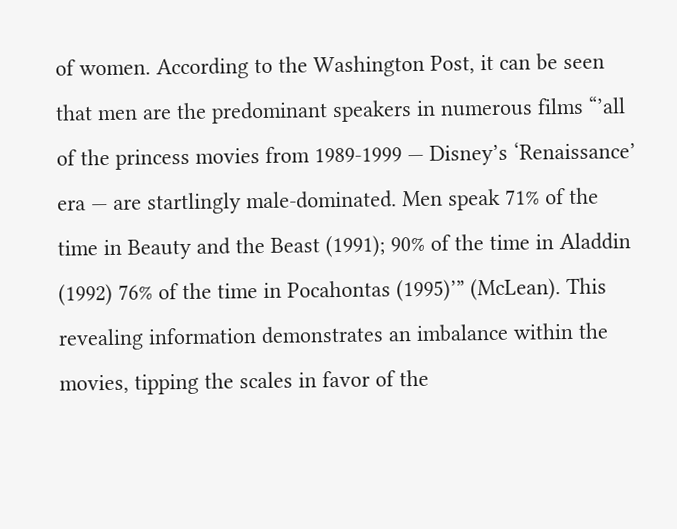of women. According to the Washington Post, it can be seen that men are the predominant speakers in numerous films “’all of the princess movies from 1989-1999 — Disney’s ‘Renaissance’ era — are startlingly male-dominated. Men speak 71% of the time in Beauty and the Beast (1991); 90% of the time in Aladdin (1992) 76% of the time in Pocahontas (1995)’” (McLean). This revealing information demonstrates an imbalance within the movies, tipping the scales in favor of the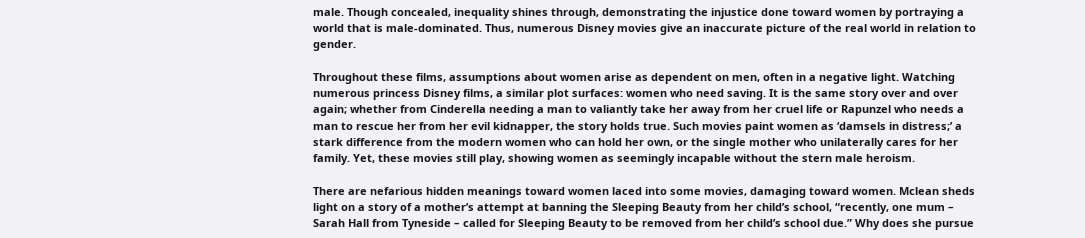male. Though concealed, inequality shines through, demonstrating the injustice done toward women by portraying a world that is male-dominated. Thus, numerous Disney movies give an inaccurate picture of the real world in relation to gender.

Throughout these films, assumptions about women arise as dependent on men, often in a negative light. Watching numerous princess Disney films, a similar plot surfaces: women who need saving. It is the same story over and over again; whether from Cinderella needing a man to valiantly take her away from her cruel life or Rapunzel who needs a man to rescue her from her evil kidnapper, the story holds true. Such movies paint women as ‘damsels in distress;’ a stark difference from the modern women who can hold her own, or the single mother who unilaterally cares for her family. Yet, these movies still play, showing women as seemingly incapable without the stern male heroism.

There are nefarious hidden meanings toward women laced into some movies, damaging toward women. Mclean sheds light on a story of a mother’s attempt at banning the Sleeping Beauty from her child’s school, “recently, one mum – Sarah Hall from Tyneside – called for Sleeping Beauty to be removed from her child’s school due.” Why does she pursue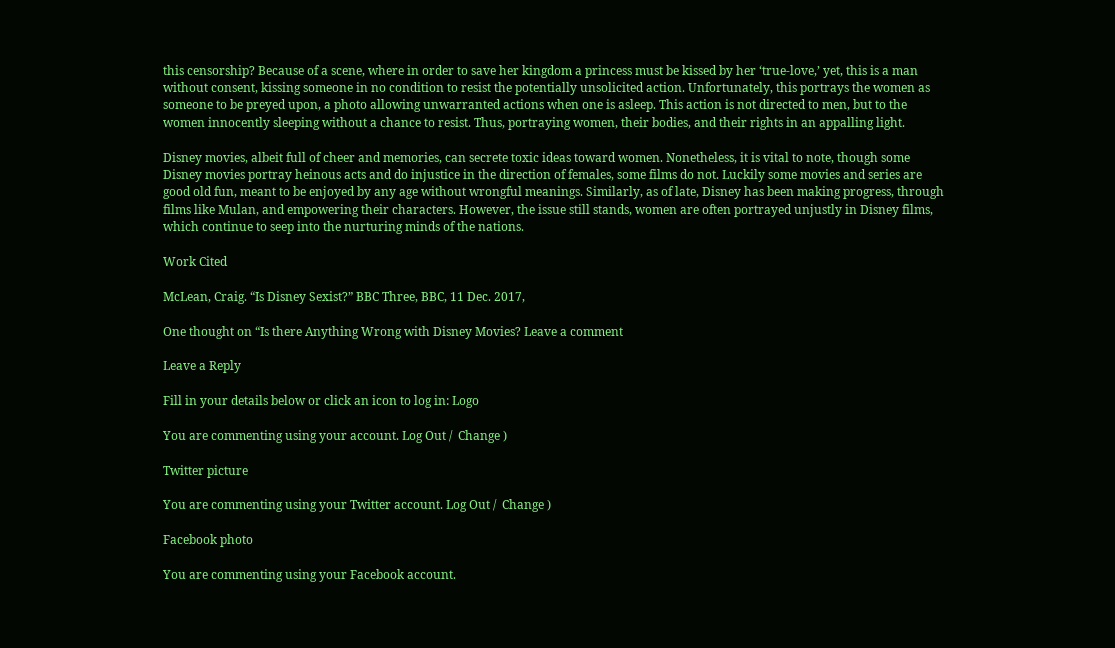this censorship? Because of a scene, where in order to save her kingdom a princess must be kissed by her ‘true-love,’ yet, this is a man without consent, kissing someone in no condition to resist the potentially unsolicited action. Unfortunately, this portrays the women as someone to be preyed upon, a photo allowing unwarranted actions when one is asleep. This action is not directed to men, but to the women innocently sleeping without a chance to resist. Thus, portraying women, their bodies, and their rights in an appalling light.

Disney movies, albeit full of cheer and memories, can secrete toxic ideas toward women. Nonetheless, it is vital to note, though some Disney movies portray heinous acts and do injustice in the direction of females, some films do not. Luckily some movies and series are good old fun, meant to be enjoyed by any age without wrongful meanings. Similarly, as of late, Disney has been making progress, through films like Mulan, and empowering their characters. However, the issue still stands, women are often portrayed unjustly in Disney films, which continue to seep into the nurturing minds of the nations.

Work Cited

McLean, Craig. “Is Disney Sexist?” BBC Three, BBC, 11 Dec. 2017,

One thought on “Is there Anything Wrong with Disney Movies? Leave a comment

Leave a Reply

Fill in your details below or click an icon to log in: Logo

You are commenting using your account. Log Out /  Change )

Twitter picture

You are commenting using your Twitter account. Log Out /  Change )

Facebook photo

You are commenting using your Facebook account.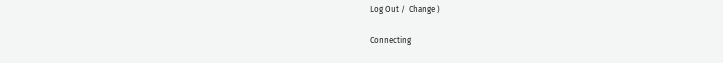Log Out /  Change )

Connecting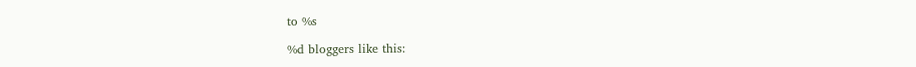to %s

%d bloggers like this: